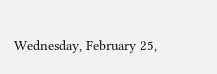Wednesday, February 25,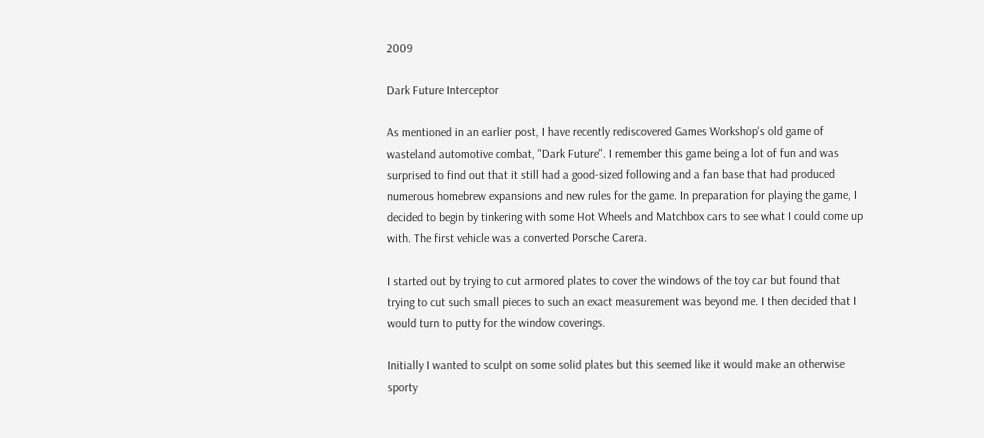2009

Dark Future Interceptor

As mentioned in an earlier post, I have recently rediscovered Games Workshop's old game of wasteland automotive combat, "Dark Future". I remember this game being a lot of fun and was surprised to find out that it still had a good-sized following and a fan base that had produced numerous homebrew expansions and new rules for the game. In preparation for playing the game, I decided to begin by tinkering with some Hot Wheels and Matchbox cars to see what I could come up with. The first vehicle was a converted Porsche Carera.

I started out by trying to cut armored plates to cover the windows of the toy car but found that trying to cut such small pieces to such an exact measurement was beyond me. I then decided that I would turn to putty for the window coverings.

Initially I wanted to sculpt on some solid plates but this seemed like it would make an otherwise sporty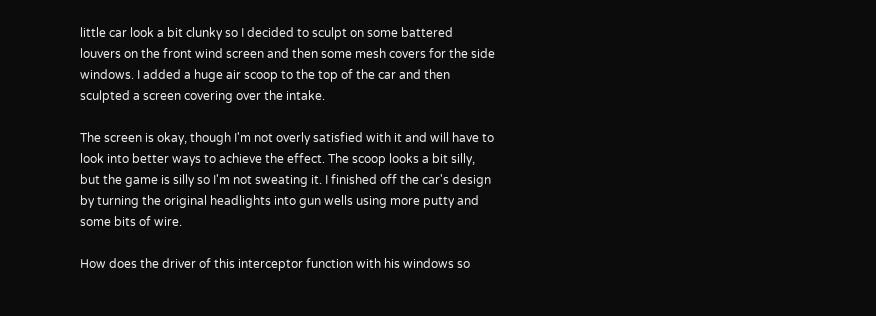little car look a bit clunky so I decided to sculpt on some battered louvers on the front wind screen and then some mesh covers for the side windows. I added a huge air scoop to the top of the car and then sculpted a screen covering over the intake.

The screen is okay, though I'm not overly satisfied with it and will have to look into better ways to achieve the effect. The scoop looks a bit silly, but the game is silly so I'm not sweating it. I finished off the car's design by turning the original headlights into gun wells using more putty and some bits of wire.

How does the driver of this interceptor function with his windows so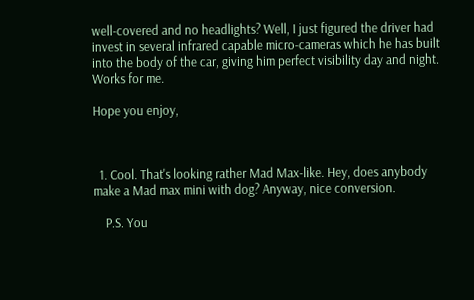well-covered and no headlights? Well, I just figured the driver had invest in several infrared capable micro-cameras which he has built into the body of the car, giving him perfect visibility day and night. Works for me.

Hope you enjoy,



  1. Cool. That's looking rather Mad Max-like. Hey, does anybody make a Mad max mini with dog? Anyway, nice conversion.

    P.S. You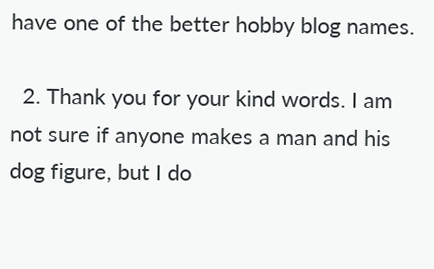have one of the better hobby blog names.

  2. Thank you for your kind words. I am not sure if anyone makes a man and his dog figure, but I do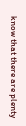know that there are plenty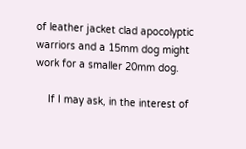of leather jacket clad apocolyptic warriors and a 15mm dog might work for a smaller 20mm dog.

    If I may ask, in the interest of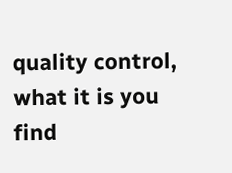quality control, what it is you find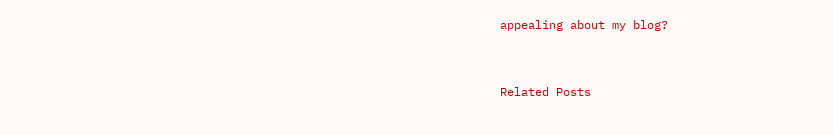appealing about my blog?



Related Posts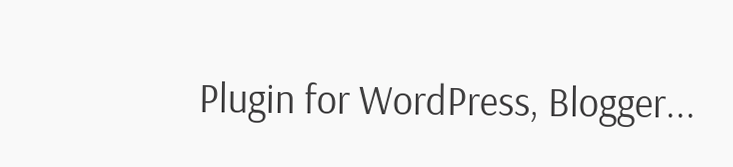Plugin for WordPress, Blogger...